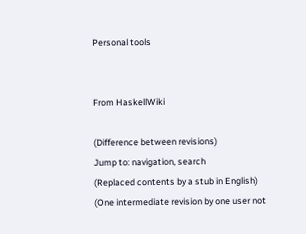Personal tools


From HaskellWiki

(Difference between revisions)
Jump to: navigation, search
(Replaced contents by a stub in English)
(One intermediate revision by one user not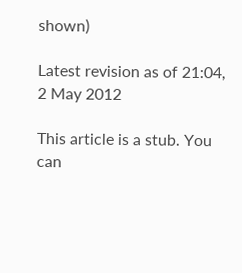shown)

Latest revision as of 21:04, 2 May 2012

This article is a stub. You can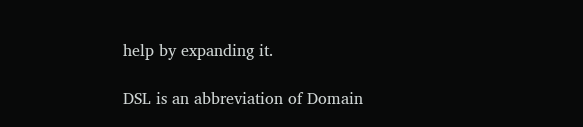help by expanding it.

DSL is an abbreviation of Domain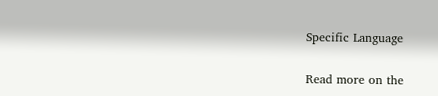Specific Language

Read more on the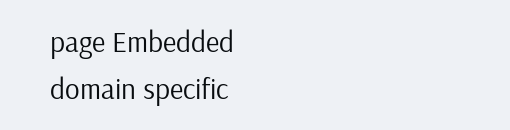page Embedded domain specific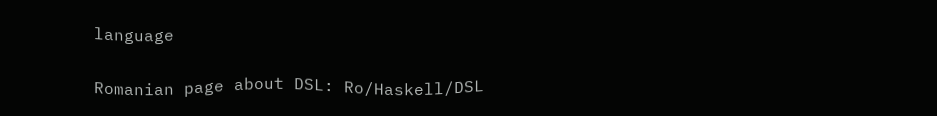language

Romanian page about DSL: Ro/Haskell/DSL